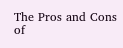The Pros and Cons of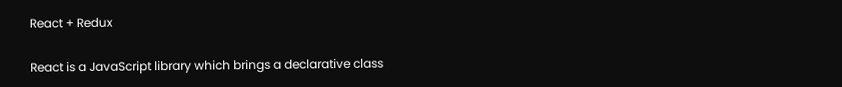React + Redux

React is a JavaScript library which brings a declarative class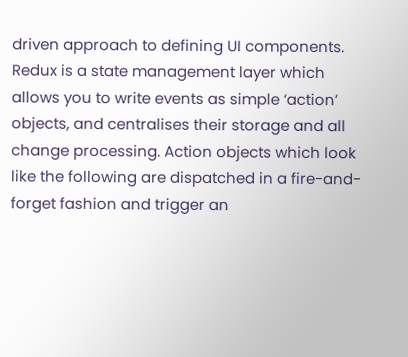driven approach to defining UI components. Redux is a state management layer which allows you to write events as simple ‘action’ objects, and centralises their storage and all change processing. Action objects which look like the following are dispatched in a fire-and-forget fashion and trigger an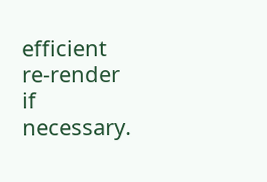efficient re-render if necessary.